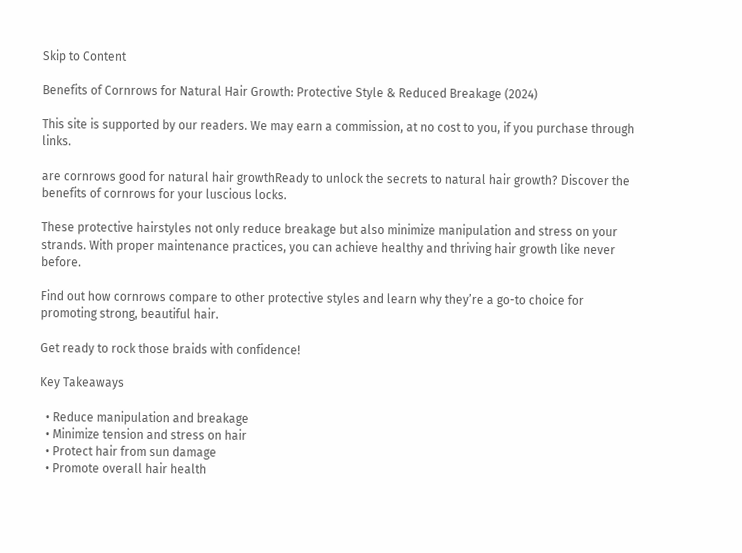Skip to Content

Benefits of Cornrows for Natural Hair Growth: Protective Style & Reduced Breakage (2024)

This site is supported by our readers. We may earn a commission, at no cost to you, if you purchase through links.

are cornrows good for natural hair growthReady to unlock the secrets to natural hair growth? Discover the benefits of cornrows for your luscious locks.

These protective hairstyles not only reduce breakage but also minimize manipulation and stress on your strands. With proper maintenance practices, you can achieve healthy and thriving hair growth like never before.

Find out how cornrows compare to other protective styles and learn why they’re a go-to choice for promoting strong, beautiful hair.

Get ready to rock those braids with confidence!

Key Takeaways

  • Reduce manipulation and breakage
  • Minimize tension and stress on hair
  • Protect hair from sun damage
  • Promote overall hair health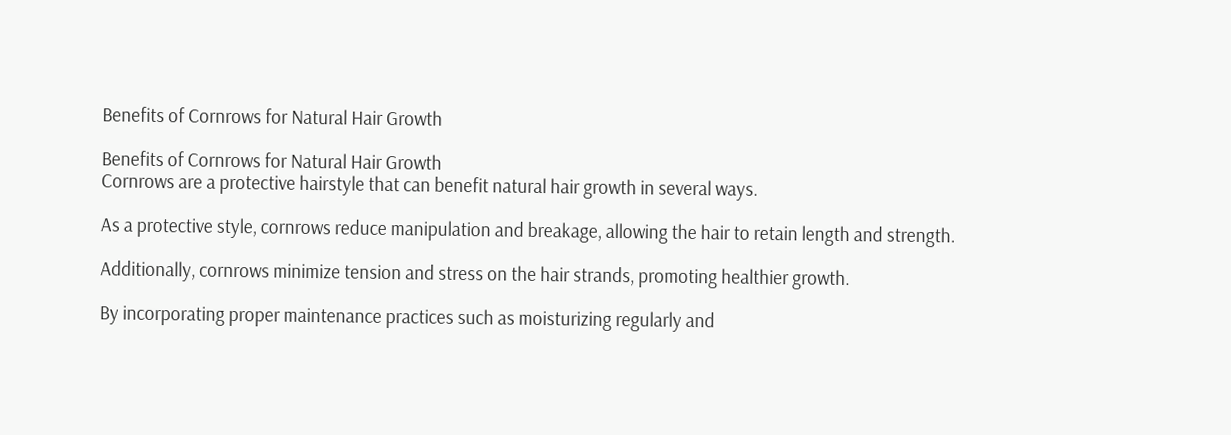Benefits of Cornrows for Natural Hair Growth

Benefits of Cornrows for Natural Hair Growth
Cornrows are a protective hairstyle that can benefit natural hair growth in several ways.

As a protective style, cornrows reduce manipulation and breakage, allowing the hair to retain length and strength.

Additionally, cornrows minimize tension and stress on the hair strands, promoting healthier growth.

By incorporating proper maintenance practices such as moisturizing regularly and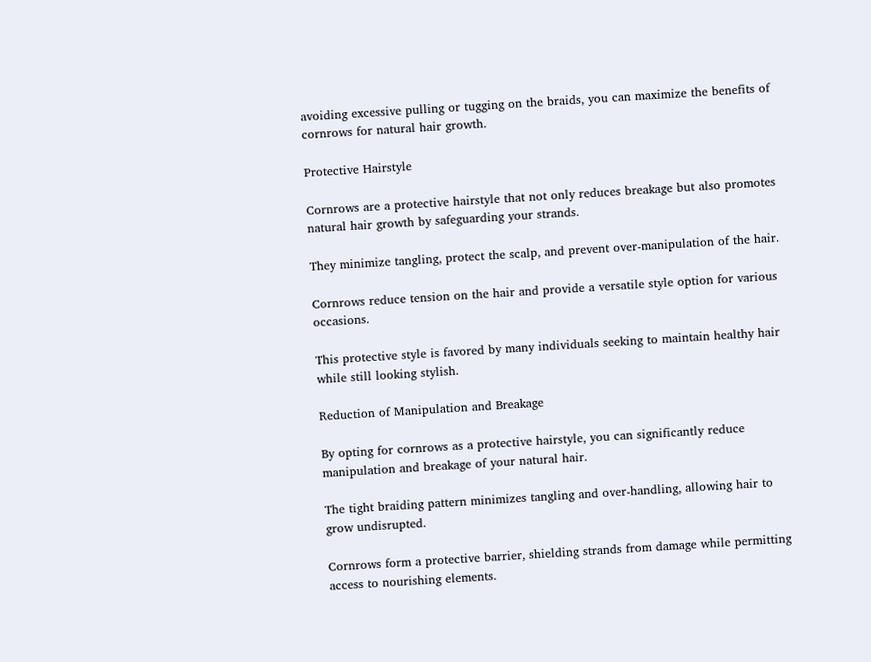avoiding excessive pulling or tugging on the braids, you can maximize the benefits of cornrows for natural hair growth.

Protective Hairstyle

Cornrows are a protective hairstyle that not only reduces breakage but also promotes natural hair growth by safeguarding your strands.

They minimize tangling, protect the scalp, and prevent over-manipulation of the hair.

Cornrows reduce tension on the hair and provide a versatile style option for various occasions.

This protective style is favored by many individuals seeking to maintain healthy hair while still looking stylish.

Reduction of Manipulation and Breakage

By opting for cornrows as a protective hairstyle, you can significantly reduce manipulation and breakage of your natural hair.

The tight braiding pattern minimizes tangling and over-handling, allowing hair to grow undisrupted.

Cornrows form a protective barrier, shielding strands from damage while permitting access to nourishing elements.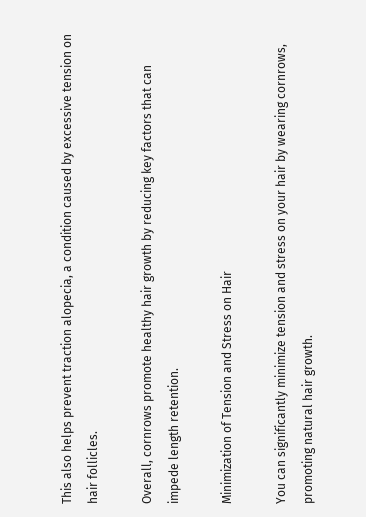This also helps prevent traction alopecia, a condition caused by excessive tension on hair follicles.

Overall, cornrows promote healthy hair growth by reducing key factors that can impede length retention.

Minimization of Tension and Stress on Hair

You can significantly minimize tension and stress on your hair by wearing cornrows, promoting natural hair growth.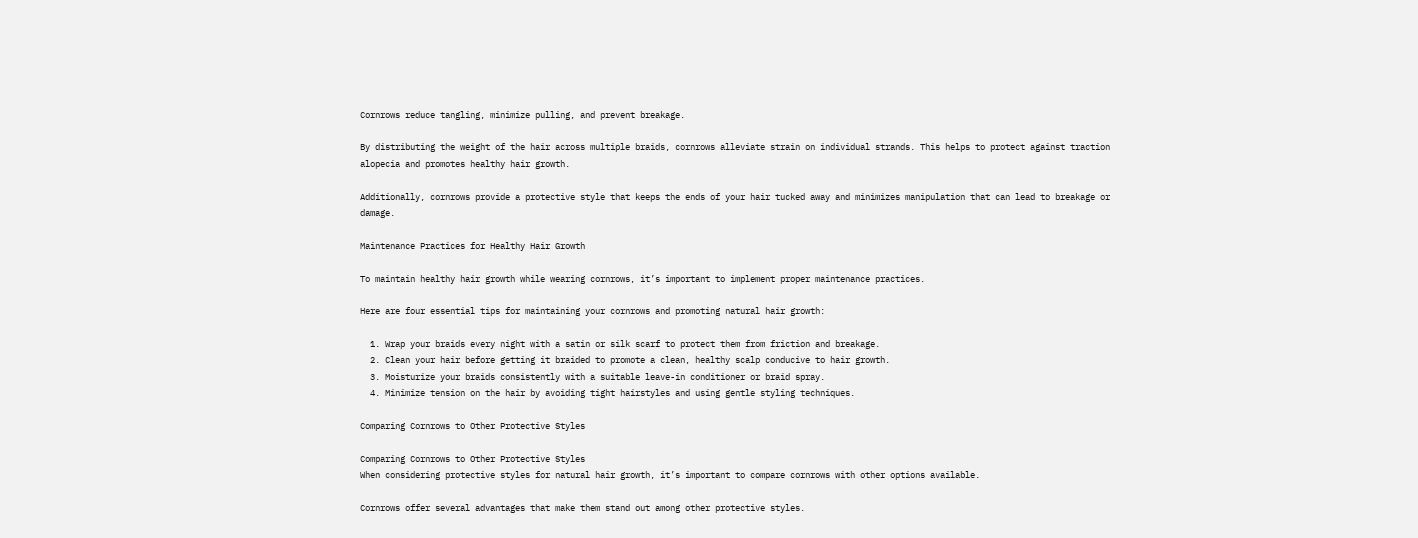Cornrows reduce tangling, minimize pulling, and prevent breakage.

By distributing the weight of the hair across multiple braids, cornrows alleviate strain on individual strands. This helps to protect against traction alopecia and promotes healthy hair growth.

Additionally, cornrows provide a protective style that keeps the ends of your hair tucked away and minimizes manipulation that can lead to breakage or damage.

Maintenance Practices for Healthy Hair Growth

To maintain healthy hair growth while wearing cornrows, it’s important to implement proper maintenance practices.

Here are four essential tips for maintaining your cornrows and promoting natural hair growth:

  1. Wrap your braids every night with a satin or silk scarf to protect them from friction and breakage.
  2. Clean your hair before getting it braided to promote a clean, healthy scalp conducive to hair growth.
  3. Moisturize your braids consistently with a suitable leave-in conditioner or braid spray.
  4. Minimize tension on the hair by avoiding tight hairstyles and using gentle styling techniques.

Comparing Cornrows to Other Protective Styles

Comparing Cornrows to Other Protective Styles
When considering protective styles for natural hair growth, it’s important to compare cornrows with other options available.

Cornrows offer several advantages that make them stand out among other protective styles.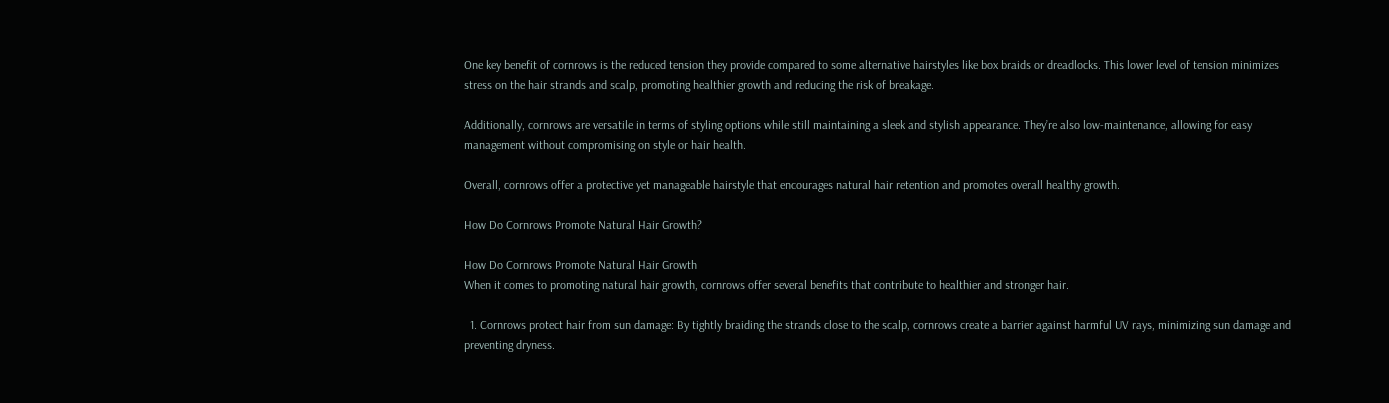One key benefit of cornrows is the reduced tension they provide compared to some alternative hairstyles like box braids or dreadlocks. This lower level of tension minimizes stress on the hair strands and scalp, promoting healthier growth and reducing the risk of breakage.

Additionally, cornrows are versatile in terms of styling options while still maintaining a sleek and stylish appearance. They’re also low-maintenance, allowing for easy management without compromising on style or hair health.

Overall, cornrows offer a protective yet manageable hairstyle that encourages natural hair retention and promotes overall healthy growth.

How Do Cornrows Promote Natural Hair Growth?

How Do Cornrows Promote Natural Hair Growth
When it comes to promoting natural hair growth, cornrows offer several benefits that contribute to healthier and stronger hair.

  1. Cornrows protect hair from sun damage: By tightly braiding the strands close to the scalp, cornrows create a barrier against harmful UV rays, minimizing sun damage and preventing dryness.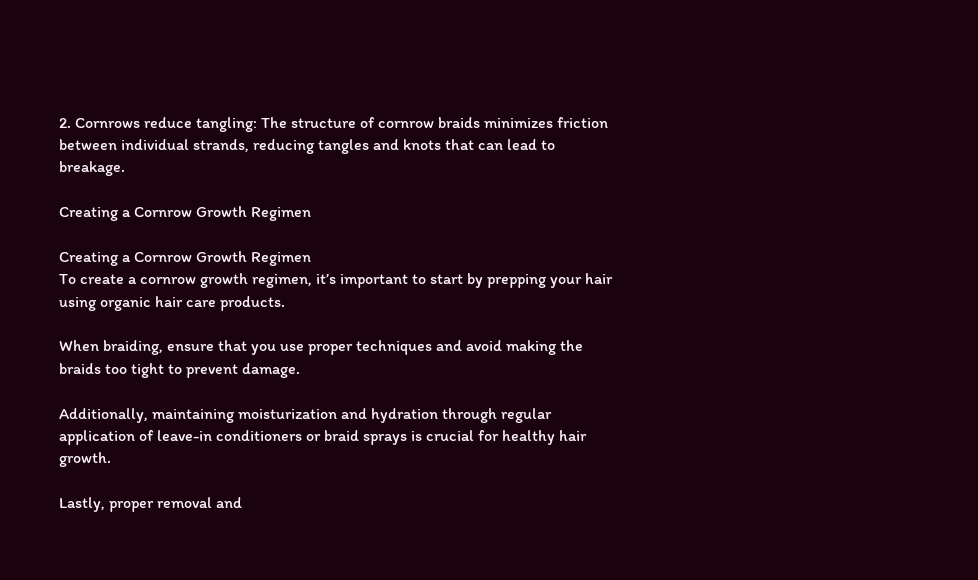2. Cornrows reduce tangling: The structure of cornrow braids minimizes friction between individual strands, reducing tangles and knots that can lead to breakage.

Creating a Cornrow Growth Regimen

Creating a Cornrow Growth Regimen
To create a cornrow growth regimen, it’s important to start by prepping your hair using organic hair care products.

When braiding, ensure that you use proper techniques and avoid making the braids too tight to prevent damage.

Additionally, maintaining moisturization and hydration through regular application of leave-in conditioners or braid sprays is crucial for healthy hair growth.

Lastly, proper removal and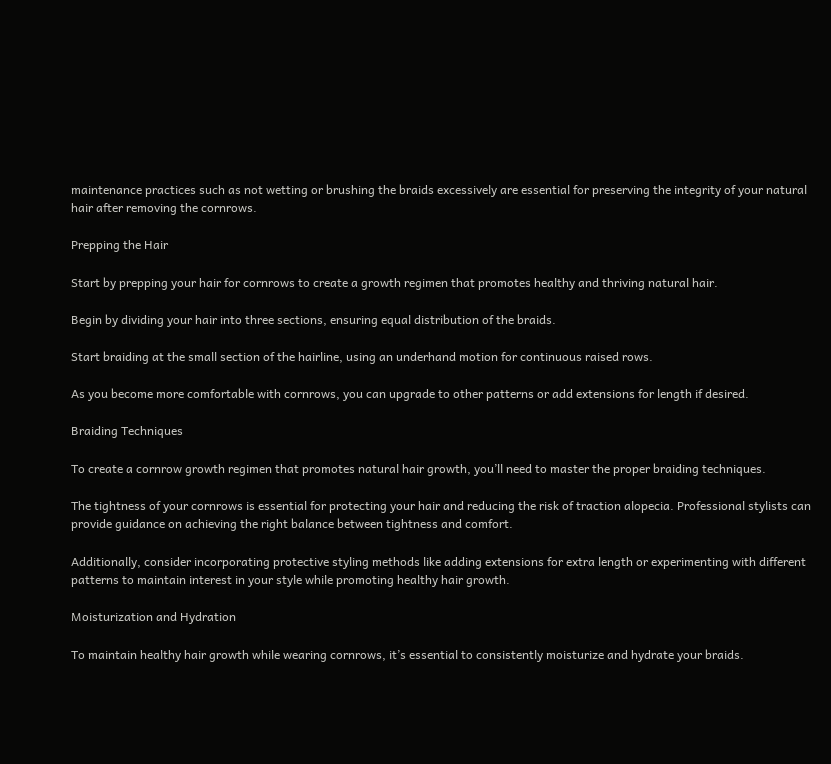maintenance practices such as not wetting or brushing the braids excessively are essential for preserving the integrity of your natural hair after removing the cornrows.

Prepping the Hair

Start by prepping your hair for cornrows to create a growth regimen that promotes healthy and thriving natural hair.

Begin by dividing your hair into three sections, ensuring equal distribution of the braids.

Start braiding at the small section of the hairline, using an underhand motion for continuous raised rows.

As you become more comfortable with cornrows, you can upgrade to other patterns or add extensions for length if desired.

Braiding Techniques

To create a cornrow growth regimen that promotes natural hair growth, you’ll need to master the proper braiding techniques.

The tightness of your cornrows is essential for protecting your hair and reducing the risk of traction alopecia. Professional stylists can provide guidance on achieving the right balance between tightness and comfort.

Additionally, consider incorporating protective styling methods like adding extensions for extra length or experimenting with different patterns to maintain interest in your style while promoting healthy hair growth.

Moisturization and Hydration

To maintain healthy hair growth while wearing cornrows, it’s essential to consistently moisturize and hydrate your braids.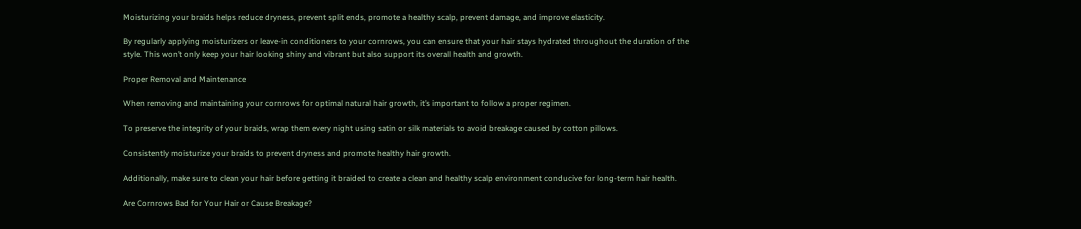Moisturizing your braids helps reduce dryness, prevent split ends, promote a healthy scalp, prevent damage, and improve elasticity.

By regularly applying moisturizers or leave-in conditioners to your cornrows, you can ensure that your hair stays hydrated throughout the duration of the style. This won’t only keep your hair looking shiny and vibrant but also support its overall health and growth.

Proper Removal and Maintenance

When removing and maintaining your cornrows for optimal natural hair growth, it’s important to follow a proper regimen.

To preserve the integrity of your braids, wrap them every night using satin or silk materials to avoid breakage caused by cotton pillows.

Consistently moisturize your braids to prevent dryness and promote healthy hair growth.

Additionally, make sure to clean your hair before getting it braided to create a clean and healthy scalp environment conducive for long-term hair health.

Are Cornrows Bad for Your Hair or Cause Breakage?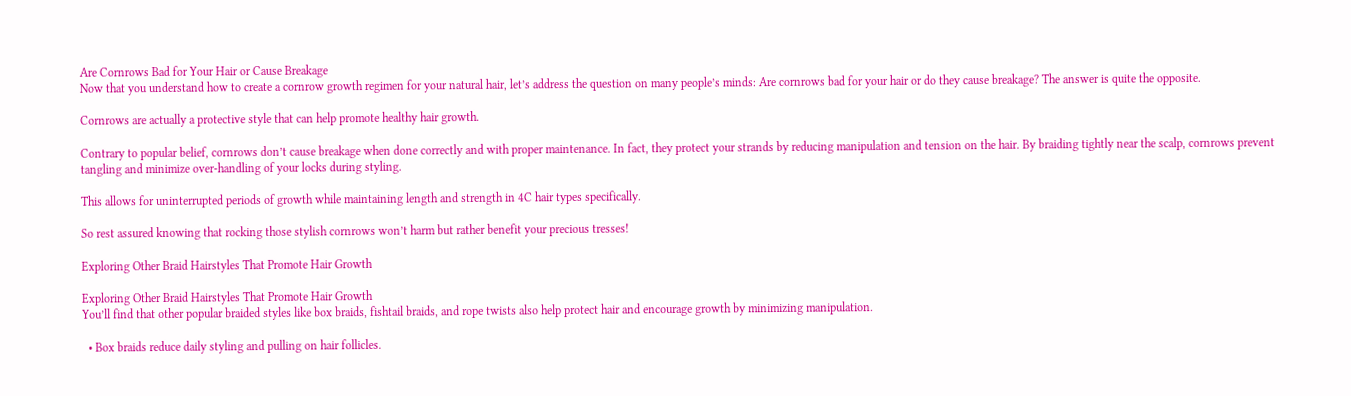Are Cornrows Bad for Your Hair or Cause Breakage
Now that you understand how to create a cornrow growth regimen for your natural hair, let’s address the question on many people’s minds: Are cornrows bad for your hair or do they cause breakage? The answer is quite the opposite.

Cornrows are actually a protective style that can help promote healthy hair growth.

Contrary to popular belief, cornrows don’t cause breakage when done correctly and with proper maintenance. In fact, they protect your strands by reducing manipulation and tension on the hair. By braiding tightly near the scalp, cornrows prevent tangling and minimize over-handling of your locks during styling.

This allows for uninterrupted periods of growth while maintaining length and strength in 4C hair types specifically.

So rest assured knowing that rocking those stylish cornrows won’t harm but rather benefit your precious tresses!

Exploring Other Braid Hairstyles That Promote Hair Growth

Exploring Other Braid Hairstyles That Promote Hair Growth
You’ll find that other popular braided styles like box braids, fishtail braids, and rope twists also help protect hair and encourage growth by minimizing manipulation.

  • Box braids reduce daily styling and pulling on hair follicles.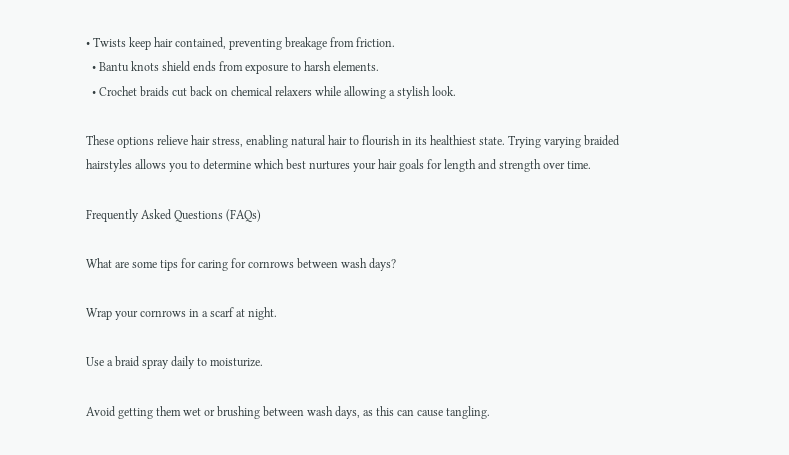• Twists keep hair contained, preventing breakage from friction.
  • Bantu knots shield ends from exposure to harsh elements.
  • Crochet braids cut back on chemical relaxers while allowing a stylish look.

These options relieve hair stress, enabling natural hair to flourish in its healthiest state. Trying varying braided hairstyles allows you to determine which best nurtures your hair goals for length and strength over time.

Frequently Asked Questions (FAQs)

What are some tips for caring for cornrows between wash days?

Wrap your cornrows in a scarf at night.

Use a braid spray daily to moisturize.

Avoid getting them wet or brushing between wash days, as this can cause tangling.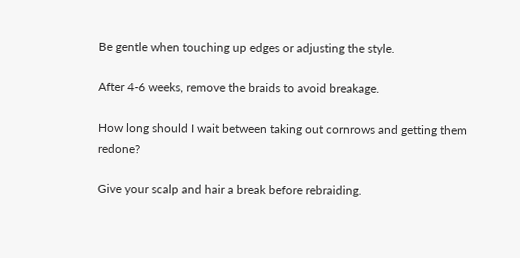Be gentle when touching up edges or adjusting the style.

After 4-6 weeks, remove the braids to avoid breakage.

How long should I wait between taking out cornrows and getting them redone?

Give your scalp and hair a break before rebraiding.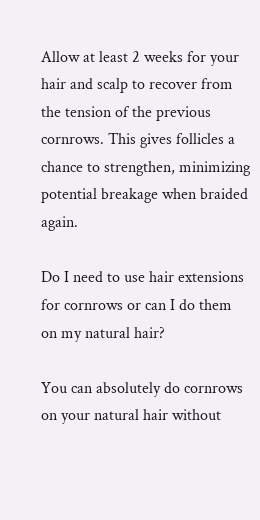Allow at least 2 weeks for your hair and scalp to recover from the tension of the previous cornrows. This gives follicles a chance to strengthen, minimizing potential breakage when braided again.

Do I need to use hair extensions for cornrows or can I do them on my natural hair?

You can absolutely do cornrows on your natural hair without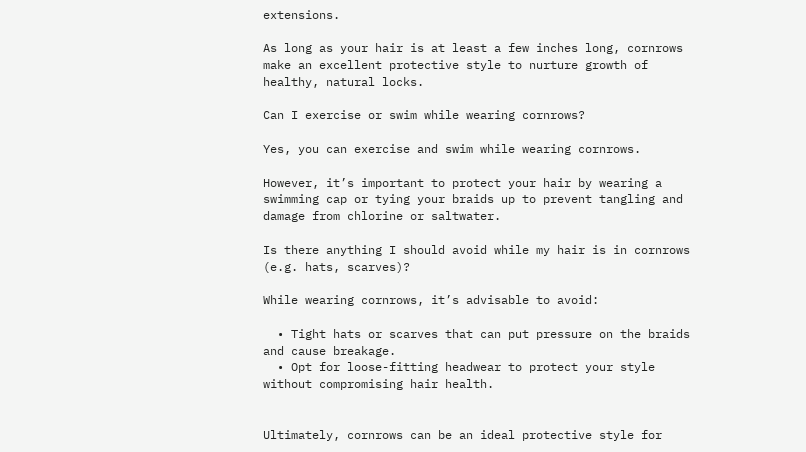extensions.

As long as your hair is at least a few inches long, cornrows make an excellent protective style to nurture growth of healthy, natural locks.

Can I exercise or swim while wearing cornrows?

Yes, you can exercise and swim while wearing cornrows.

However, it’s important to protect your hair by wearing a swimming cap or tying your braids up to prevent tangling and damage from chlorine or saltwater.

Is there anything I should avoid while my hair is in cornrows (e.g. hats, scarves)?

While wearing cornrows, it’s advisable to avoid:

  • Tight hats or scarves that can put pressure on the braids and cause breakage.
  • Opt for loose-fitting headwear to protect your style without compromising hair health.


Ultimately, cornrows can be an ideal protective style for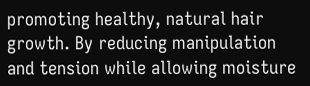promoting healthy, natural hair growth. By reducing manipulation and tension while allowing moisture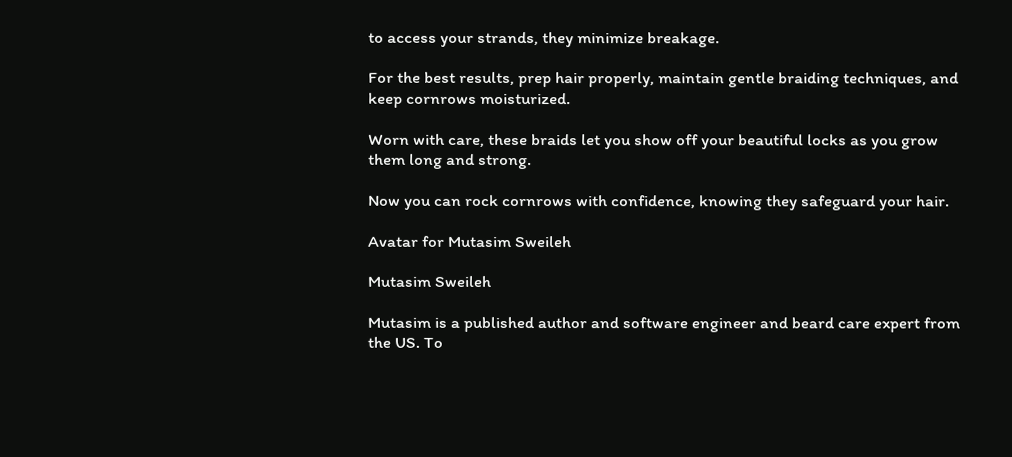to access your strands, they minimize breakage.

For the best results, prep hair properly, maintain gentle braiding techniques, and keep cornrows moisturized.

Worn with care, these braids let you show off your beautiful locks as you grow them long and strong.

Now you can rock cornrows with confidence, knowing they safeguard your hair.

Avatar for Mutasim Sweileh

Mutasim Sweileh

Mutasim is a published author and software engineer and beard care expert from the US. To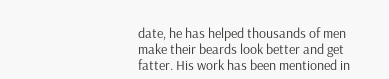date, he has helped thousands of men make their beards look better and get fatter. His work has been mentioned in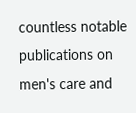countless notable publications on men's care and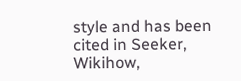style and has been cited in Seeker, Wikihow,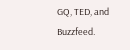GQ, TED, and Buzzfeed.